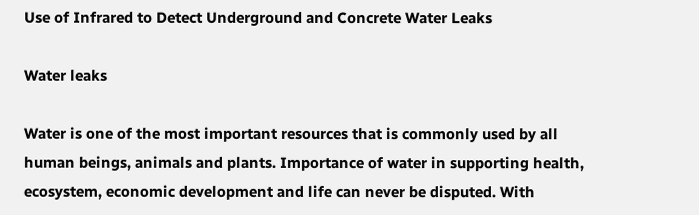Use of Infrared to Detect Underground and Concrete Water Leaks

Water leaks

Water is one of the most important resources that is commonly used by all human beings, animals and plants. Importance of water in supporting health, ecosystem, economic development and life can never be disputed. With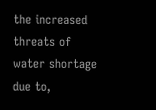the increased threats of water shortage due to,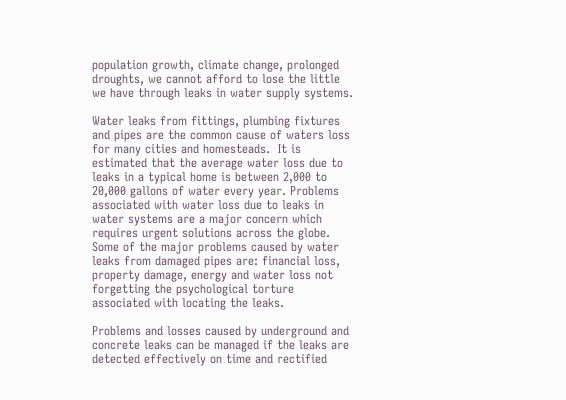population growth, climate change, prolonged droughts, we cannot afford to lose the little we have through leaks in water supply systems.

Water leaks from fittings, plumbing fixtures and pipes are the common cause of waters loss for many cities and homesteads.  It is estimated that the average water loss due to leaks in a typical home is between 2,000 to 20,000 gallons of water every year. Problems associated with water loss due to leaks in water systems are a major concern which requires urgent solutions across the globe. Some of the major problems caused by water leaks from damaged pipes are: financial loss, property damage, energy and water loss not forgetting the psychological torture associated with locating the leaks.

Problems and losses caused by underground and concrete leaks can be managed if the leaks are detected effectively on time and rectified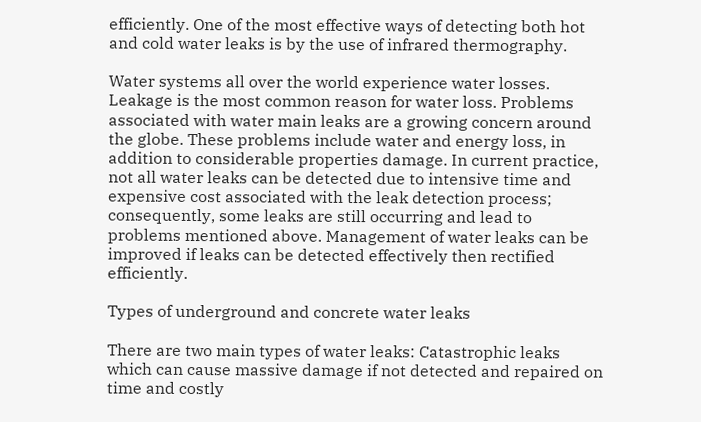efficiently. One of the most effective ways of detecting both hot and cold water leaks is by the use of infrared thermography.

Water systems all over the world experience water losses. Leakage is the most common reason for water loss. Problems associated with water main leaks are a growing concern around the globe. These problems include water and energy loss, in addition to considerable properties damage. In current practice, not all water leaks can be detected due to intensive time and expensive cost associated with the leak detection process; consequently, some leaks are still occurring and lead to problems mentioned above. Management of water leaks can be improved if leaks can be detected effectively then rectified efficiently.

Types of underground and concrete water leaks

There are two main types of water leaks: Catastrophic leaks which can cause massive damage if not detected and repaired on time and costly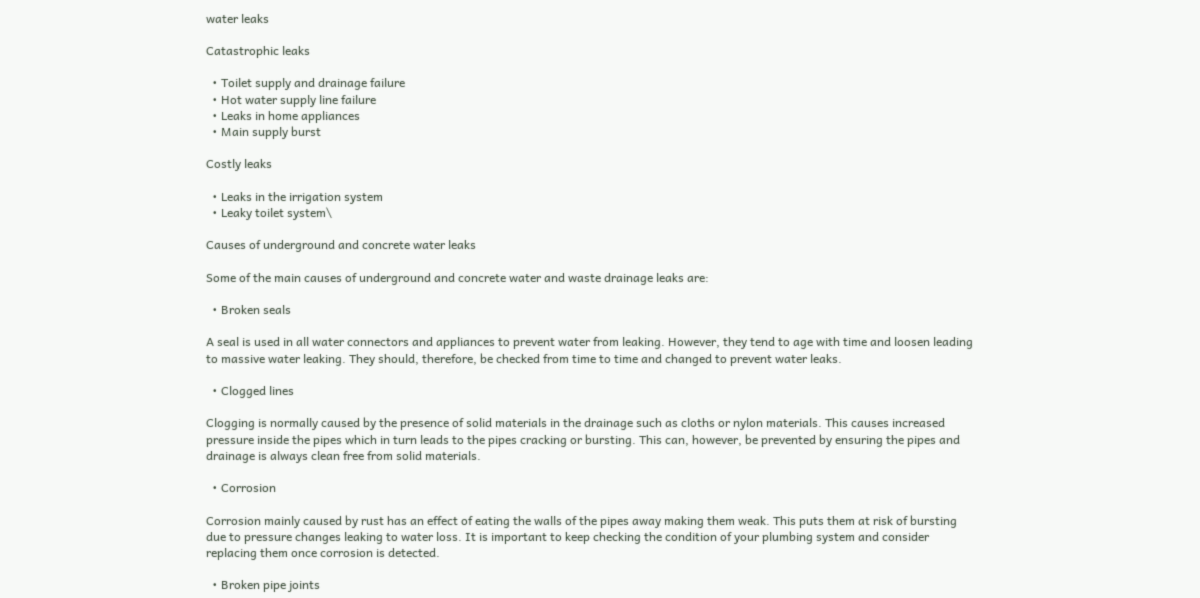water leaks

Catastrophic leaks

  • Toilet supply and drainage failure
  • Hot water supply line failure
  • Leaks in home appliances
  • Main supply burst

Costly leaks

  • Leaks in the irrigation system
  • Leaky toilet system\

Causes of underground and concrete water leaks

Some of the main causes of underground and concrete water and waste drainage leaks are:

  • Broken seals

A seal is used in all water connectors and appliances to prevent water from leaking. However, they tend to age with time and loosen leading to massive water leaking. They should, therefore, be checked from time to time and changed to prevent water leaks.

  • Clogged lines

Clogging is normally caused by the presence of solid materials in the drainage such as cloths or nylon materials. This causes increased pressure inside the pipes which in turn leads to the pipes cracking or bursting. This can, however, be prevented by ensuring the pipes and drainage is always clean free from solid materials.

  • Corrosion

Corrosion mainly caused by rust has an effect of eating the walls of the pipes away making them weak. This puts them at risk of bursting due to pressure changes leaking to water loss. It is important to keep checking the condition of your plumbing system and consider replacing them once corrosion is detected.

  • Broken pipe joints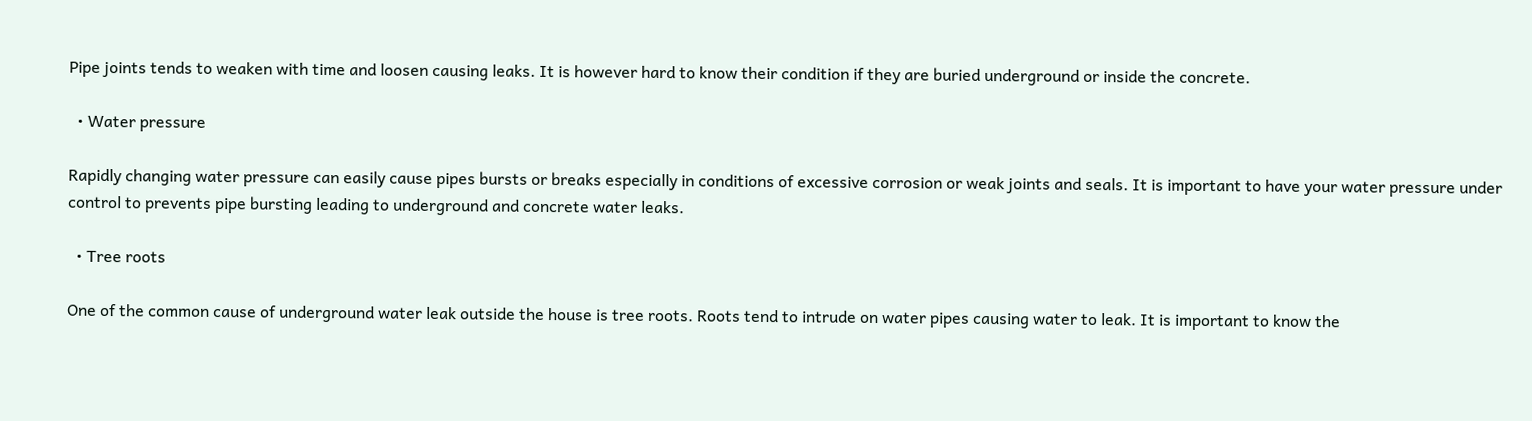Pipe joints tends to weaken with time and loosen causing leaks. It is however hard to know their condition if they are buried underground or inside the concrete.

  • Water pressure

Rapidly changing water pressure can easily cause pipes bursts or breaks especially in conditions of excessive corrosion or weak joints and seals. It is important to have your water pressure under control to prevents pipe bursting leading to underground and concrete water leaks.

  • Tree roots

One of the common cause of underground water leak outside the house is tree roots. Roots tend to intrude on water pipes causing water to leak. It is important to know the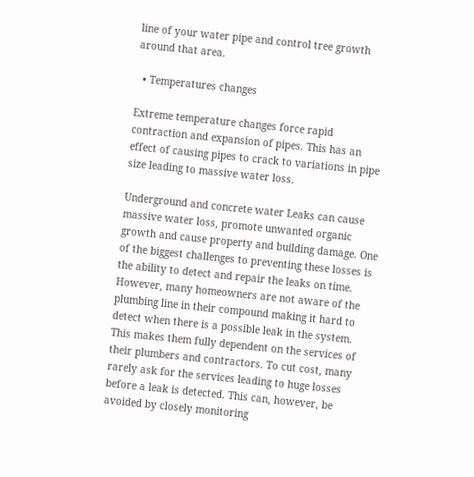line of your water pipe and control tree growth around that area.

  • Temperatures changes

Extreme temperature changes force rapid contraction and expansion of pipes. This has an effect of causing pipes to crack to variations in pipe size leading to massive water loss.

Underground and concrete water Leaks can cause massive water loss, promote unwanted organic growth and cause property and building damage. One of the biggest challenges to preventing these losses is the ability to detect and repair the leaks on time. However, many homeowners are not aware of the plumbing line in their compound making it hard to detect when there is a possible leak in the system. This makes them fully dependent on the services of their plumbers and contractors. To cut cost, many rarely ask for the services leading to huge losses before a leak is detected. This can, however, be avoided by closely monitoring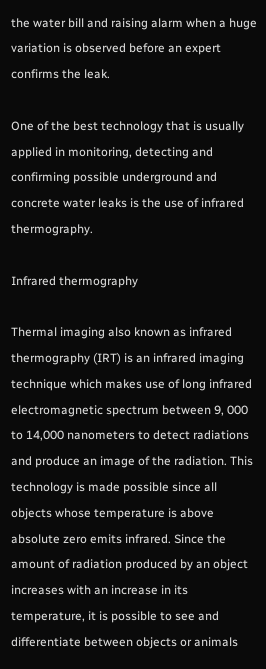the water bill and raising alarm when a huge variation is observed before an expert confirms the leak.

One of the best technology that is usually applied in monitoring, detecting and confirming possible underground and concrete water leaks is the use of infrared thermography.

Infrared thermography

Thermal imaging also known as infrared thermography (IRT) is an infrared imaging technique which makes use of long infrared electromagnetic spectrum between 9, 000 to 14,000 nanometers to detect radiations and produce an image of the radiation. This technology is made possible since all objects whose temperature is above absolute zero emits infrared. Since the amount of radiation produced by an object increases with an increase in its temperature, it is possible to see and differentiate between objects or animals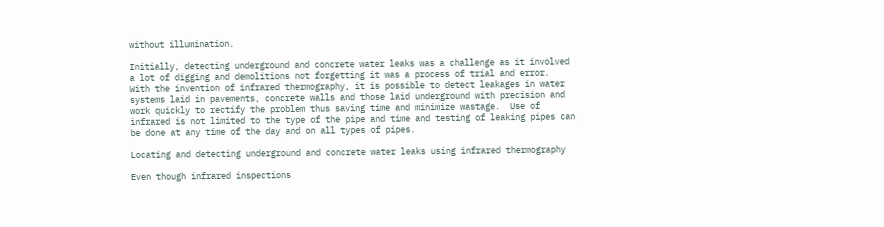without illumination.

Initially, detecting underground and concrete water leaks was a challenge as it involved a lot of digging and demolitions not forgetting it was a process of trial and error.  With the invention of infrared thermography, it is possible to detect leakages in water systems laid in pavements, concrete walls and those laid underground with precision and work quickly to rectify the problem thus saving time and minimize wastage.  Use of infrared is not limited to the type of the pipe and time and testing of leaking pipes can be done at any time of the day and on all types of pipes.

Locating and detecting underground and concrete water leaks using infrared thermography

Even though infrared inspections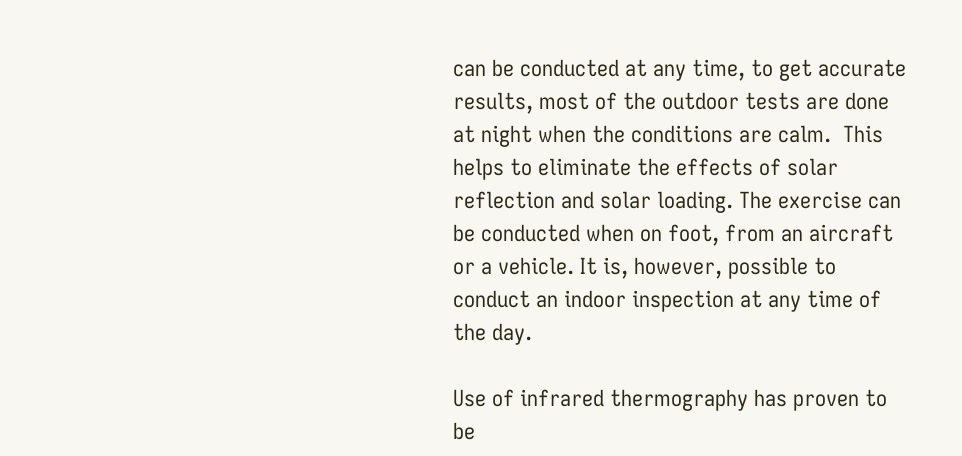can be conducted at any time, to get accurate results, most of the outdoor tests are done at night when the conditions are calm.  This helps to eliminate the effects of solar reflection and solar loading. The exercise can be conducted when on foot, from an aircraft or a vehicle. It is, however, possible to conduct an indoor inspection at any time of the day.

Use of infrared thermography has proven to be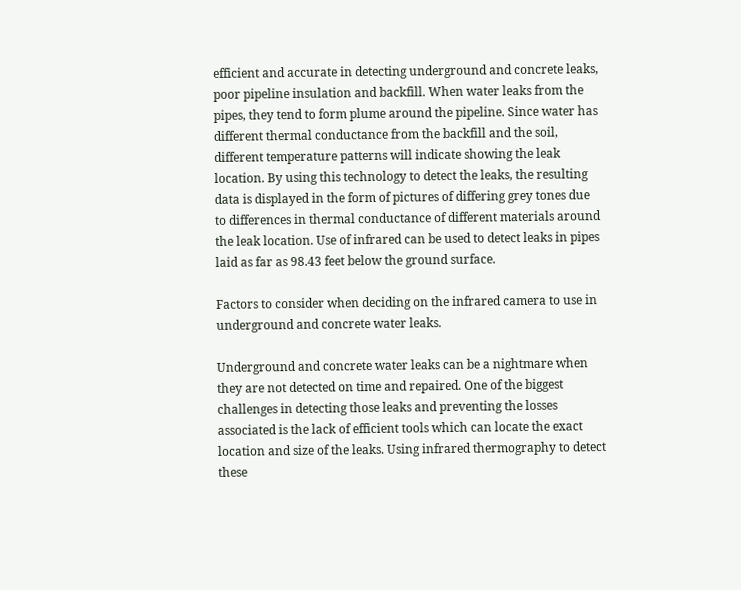efficient and accurate in detecting underground and concrete leaks, poor pipeline insulation and backfill. When water leaks from the pipes, they tend to form plume around the pipeline. Since water has different thermal conductance from the backfill and the soil, different temperature patterns will indicate showing the leak location. By using this technology to detect the leaks, the resulting data is displayed in the form of pictures of differing grey tones due to differences in thermal conductance of different materials around the leak location. Use of infrared can be used to detect leaks in pipes laid as far as 98.43 feet below the ground surface.

Factors to consider when deciding on the infrared camera to use in underground and concrete water leaks.

Underground and concrete water leaks can be a nightmare when they are not detected on time and repaired. One of the biggest challenges in detecting those leaks and preventing the losses associated is the lack of efficient tools which can locate the exact location and size of the leaks. Using infrared thermography to detect these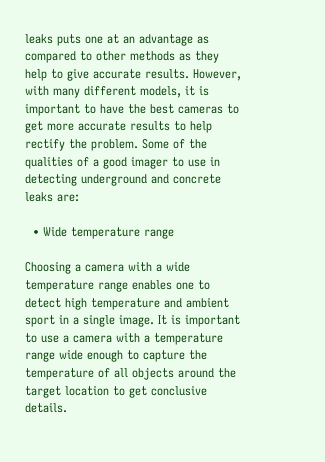leaks puts one at an advantage as compared to other methods as they help to give accurate results. However, with many different models, it is important to have the best cameras to get more accurate results to help rectify the problem. Some of the qualities of a good imager to use in detecting underground and concrete leaks are:

  • Wide temperature range

Choosing a camera with a wide temperature range enables one to detect high temperature and ambient sport in a single image. It is important to use a camera with a temperature range wide enough to capture the temperature of all objects around the target location to get conclusive details.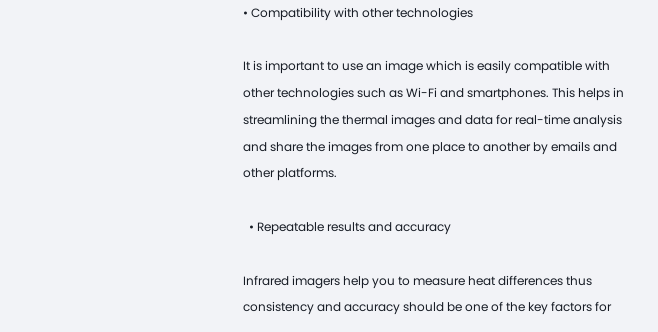• Compatibility with other technologies

It is important to use an image which is easily compatible with other technologies such as Wi-Fi and smartphones. This helps in streamlining the thermal images and data for real-time analysis and share the images from one place to another by emails and other platforms.

  • Repeatable results and accuracy

Infrared imagers help you to measure heat differences thus consistency and accuracy should be one of the key factors for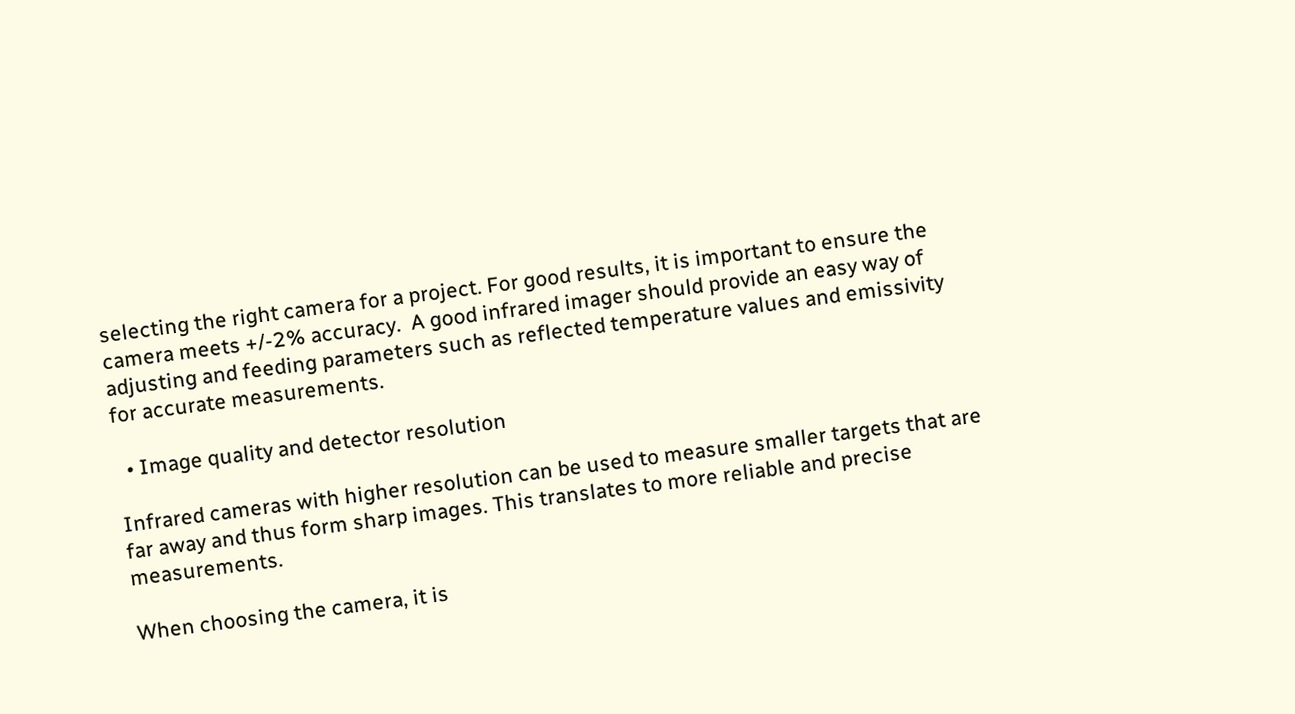selecting the right camera for a project. For good results, it is important to ensure the camera meets +/-2% accuracy.  A good infrared imager should provide an easy way of adjusting and feeding parameters such as reflected temperature values and emissivity for accurate measurements.

  • Image quality and detector resolution

Infrared cameras with higher resolution can be used to measure smaller targets that are far away and thus form sharp images. This translates to more reliable and precise measurements.

When choosing the camera, it is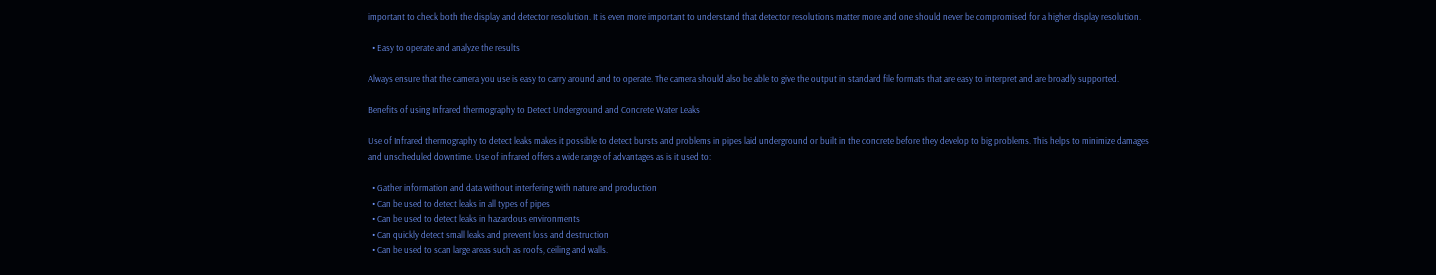important to check both the display and detector resolution. It is even more important to understand that detector resolutions matter more and one should never be compromised for a higher display resolution.

  • Easy to operate and analyze the results

Always ensure that the camera you use is easy to carry around and to operate. The camera should also be able to give the output in standard file formats that are easy to interpret and are broadly supported.

Benefits of using Infrared thermography to Detect Underground and Concrete Water Leaks

Use of Infrared thermography to detect leaks makes it possible to detect bursts and problems in pipes laid underground or built in the concrete before they develop to big problems. This helps to minimize damages and unscheduled downtime. Use of infrared offers a wide range of advantages as is it used to:

  • Gather information and data without interfering with nature and production
  • Can be used to detect leaks in all types of pipes
  • Can be used to detect leaks in hazardous environments
  • Can quickly detect small leaks and prevent loss and destruction
  • Can be used to scan large areas such as roofs, ceiling and walls.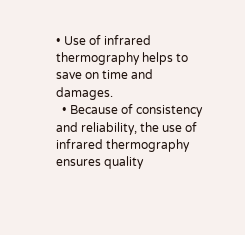• Use of infrared thermography helps to save on time and damages.
  • Because of consistency and reliability, the use of infrared thermography ensures quality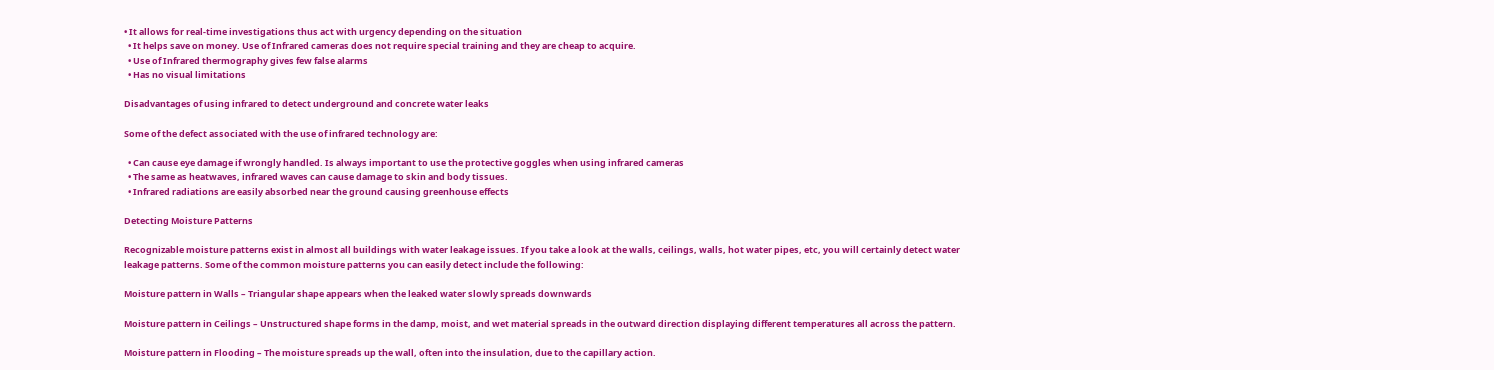• It allows for real-time investigations thus act with urgency depending on the situation
  • It helps save on money. Use of Infrared cameras does not require special training and they are cheap to acquire.
  • Use of Infrared thermography gives few false alarms
  • Has no visual limitations

Disadvantages of using infrared to detect underground and concrete water leaks

Some of the defect associated with the use of infrared technology are:

  • Can cause eye damage if wrongly handled. Is always important to use the protective goggles when using infrared cameras
  • The same as heatwaves, infrared waves can cause damage to skin and body tissues.
  • Infrared radiations are easily absorbed near the ground causing greenhouse effects

Detecting Moisture Patterns

Recognizable moisture patterns exist in almost all buildings with water leakage issues. If you take a look at the walls, ceilings, walls, hot water pipes, etc, you will certainly detect water leakage patterns. Some of the common moisture patterns you can easily detect include the following:

Moisture pattern in Walls – Triangular shape appears when the leaked water slowly spreads downwards

Moisture pattern in Ceilings – Unstructured shape forms in the damp, moist, and wet material spreads in the outward direction displaying different temperatures all across the pattern.

Moisture pattern in Flooding – The moisture spreads up the wall, often into the insulation, due to the capillary action.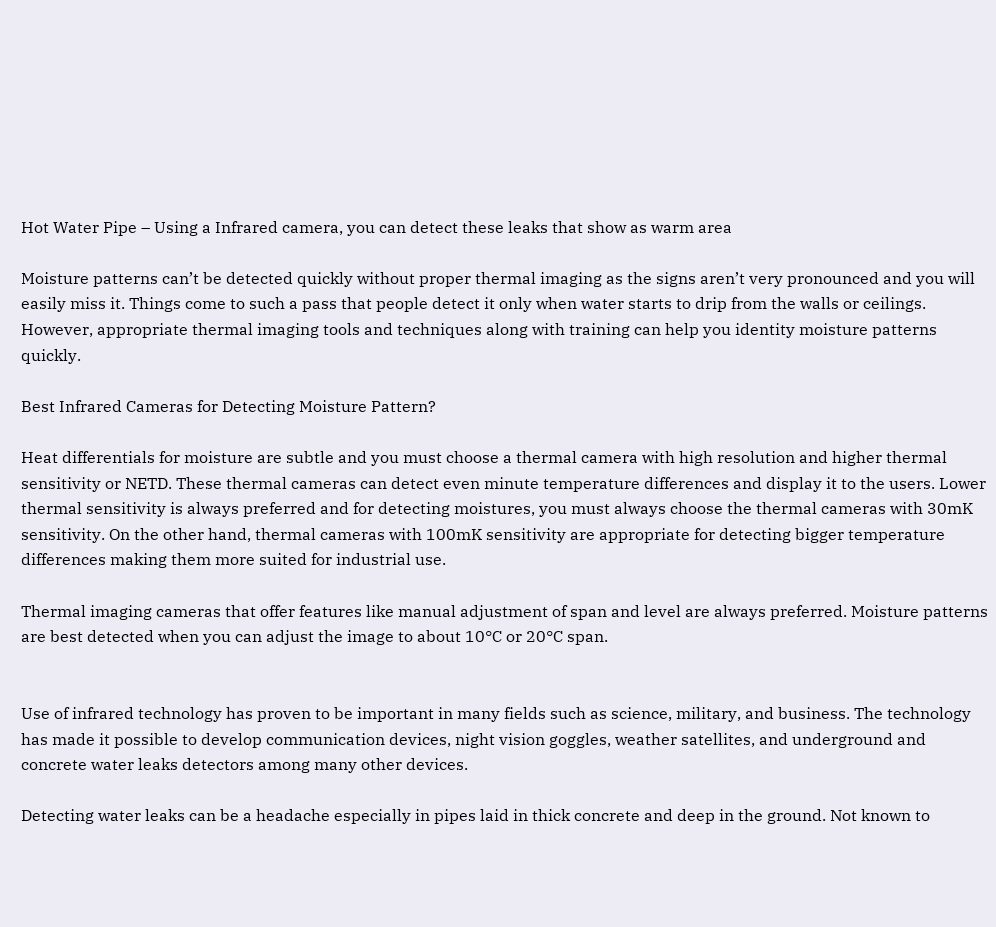Hot Water Pipe – Using a Infrared camera, you can detect these leaks that show as warm area

Moisture patterns can’t be detected quickly without proper thermal imaging as the signs aren’t very pronounced and you will easily miss it. Things come to such a pass that people detect it only when water starts to drip from the walls or ceilings. However, appropriate thermal imaging tools and techniques along with training can help you identity moisture patterns quickly.

Best Infrared Cameras for Detecting Moisture Pattern?

Heat differentials for moisture are subtle and you must choose a thermal camera with high resolution and higher thermal sensitivity or NETD. These thermal cameras can detect even minute temperature differences and display it to the users. Lower thermal sensitivity is always preferred and for detecting moistures, you must always choose the thermal cameras with 30mK sensitivity. On the other hand, thermal cameras with 100mK sensitivity are appropriate for detecting bigger temperature differences making them more suited for industrial use.

Thermal imaging cameras that offer features like manual adjustment of span and level are always preferred. Moisture patterns are best detected when you can adjust the image to about 10°C or 20°C span.


Use of infrared technology has proven to be important in many fields such as science, military, and business. The technology has made it possible to develop communication devices, night vision goggles, weather satellites, and underground and concrete water leaks detectors among many other devices.

Detecting water leaks can be a headache especially in pipes laid in thick concrete and deep in the ground. Not known to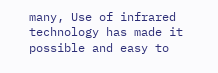many, Use of infrared technology has made it possible and easy to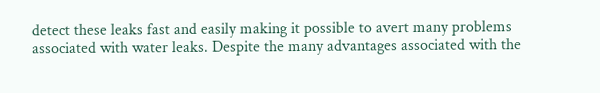detect these leaks fast and easily making it possible to avert many problems associated with water leaks. Despite the many advantages associated with the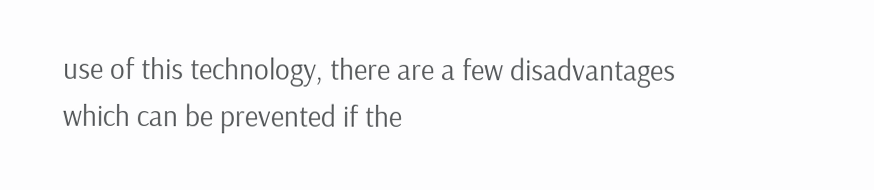use of this technology, there are a few disadvantages which can be prevented if the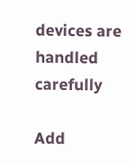devices are handled carefully

Add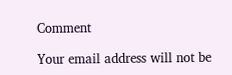Comment

Your email address will not be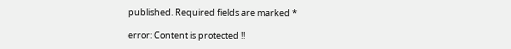published. Required fields are marked *

error: Content is protected !!